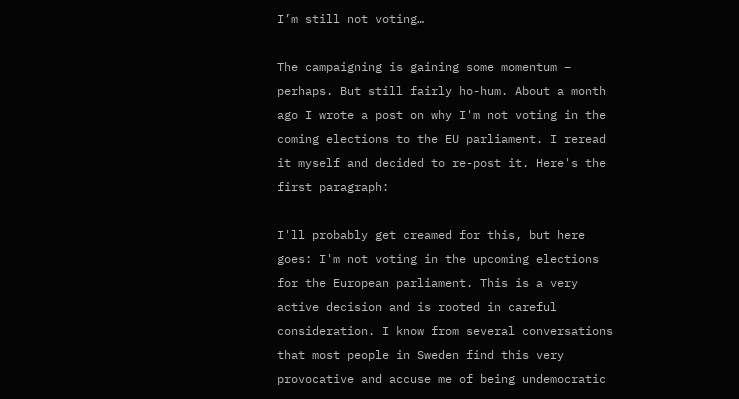I’m still not voting…

The campaigning is gaining some momentum – perhaps. But still fairly ho-hum. About a month ago I wrote a post on why I'm not voting in the coming elections to the EU parliament. I reread it myself and decided to re-post it. Here's the first paragraph:

I'll probably get creamed for this, but here goes: I'm not voting in the upcoming elections for the European parliament. This is a very active decision and is rooted in careful consideration. I know from several conversations that most people in Sweden find this very provocative and accuse me of being undemocratic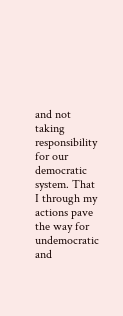and not taking responsibility for our democratic system. That I through my actions pave the way for undemocratic and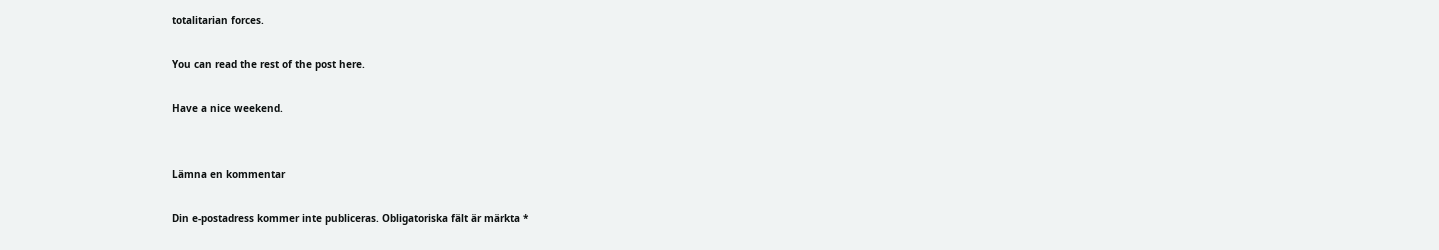totalitarian forces.

You can read the rest of the post here.

Have a nice weekend.


Lämna en kommentar

Din e-postadress kommer inte publiceras. Obligatoriska fält är märkta *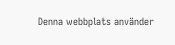Denna webbplats använder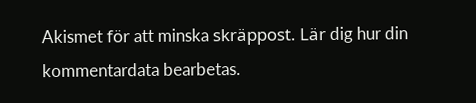Akismet för att minska skräppost. Lär dig hur din kommentardata bearbetas.